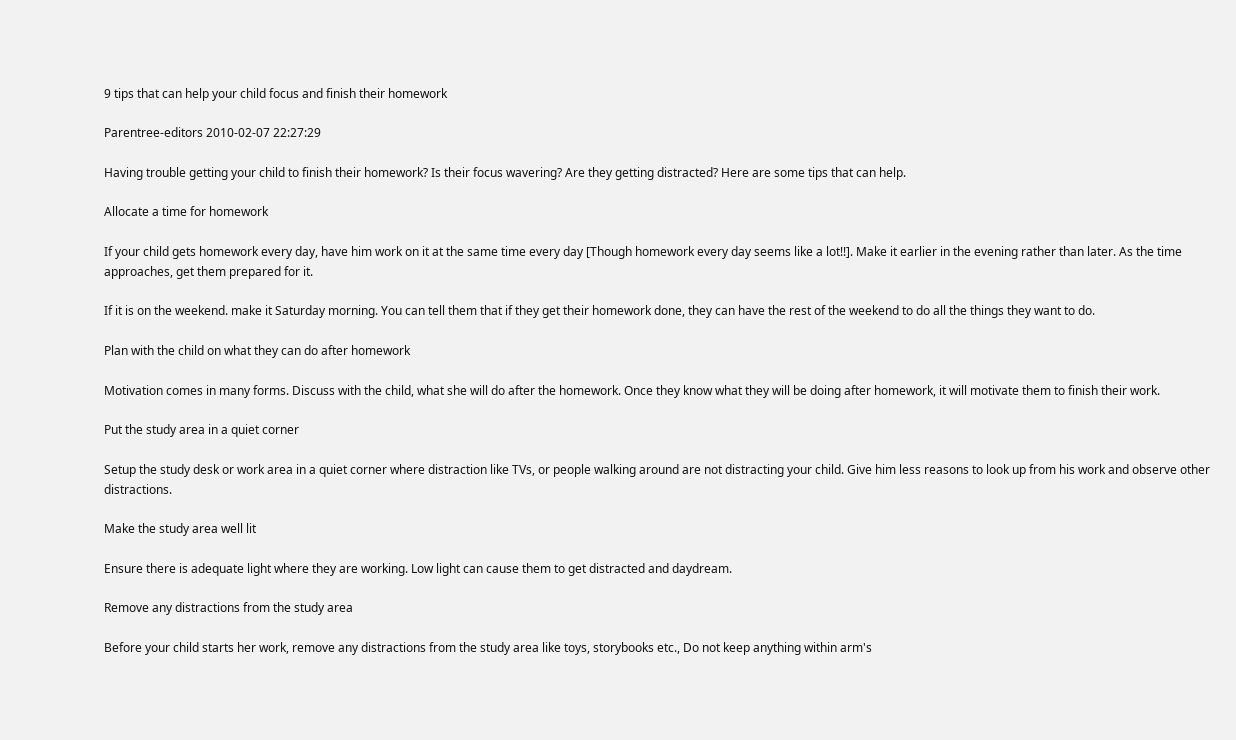9 tips that can help your child focus and finish their homework

Parentree-editors 2010-02-07 22:27:29

Having trouble getting your child to finish their homework? Is their focus wavering? Are they getting distracted? Here are some tips that can help.

Allocate a time for homework

If your child gets homework every day, have him work on it at the same time every day [Though homework every day seems like a lot!!]. Make it earlier in the evening rather than later. As the time approaches, get them prepared for it.

If it is on the weekend. make it Saturday morning. You can tell them that if they get their homework done, they can have the rest of the weekend to do all the things they want to do.

Plan with the child on what they can do after homework

Motivation comes in many forms. Discuss with the child, what she will do after the homework. Once they know what they will be doing after homework, it will motivate them to finish their work.

Put the study area in a quiet corner

Setup the study desk or work area in a quiet corner where distraction like TVs, or people walking around are not distracting your child. Give him less reasons to look up from his work and observe other distractions.

Make the study area well lit

Ensure there is adequate light where they are working. Low light can cause them to get distracted and daydream.

Remove any distractions from the study area

Before your child starts her work, remove any distractions from the study area like toys, storybooks etc., Do not keep anything within arm's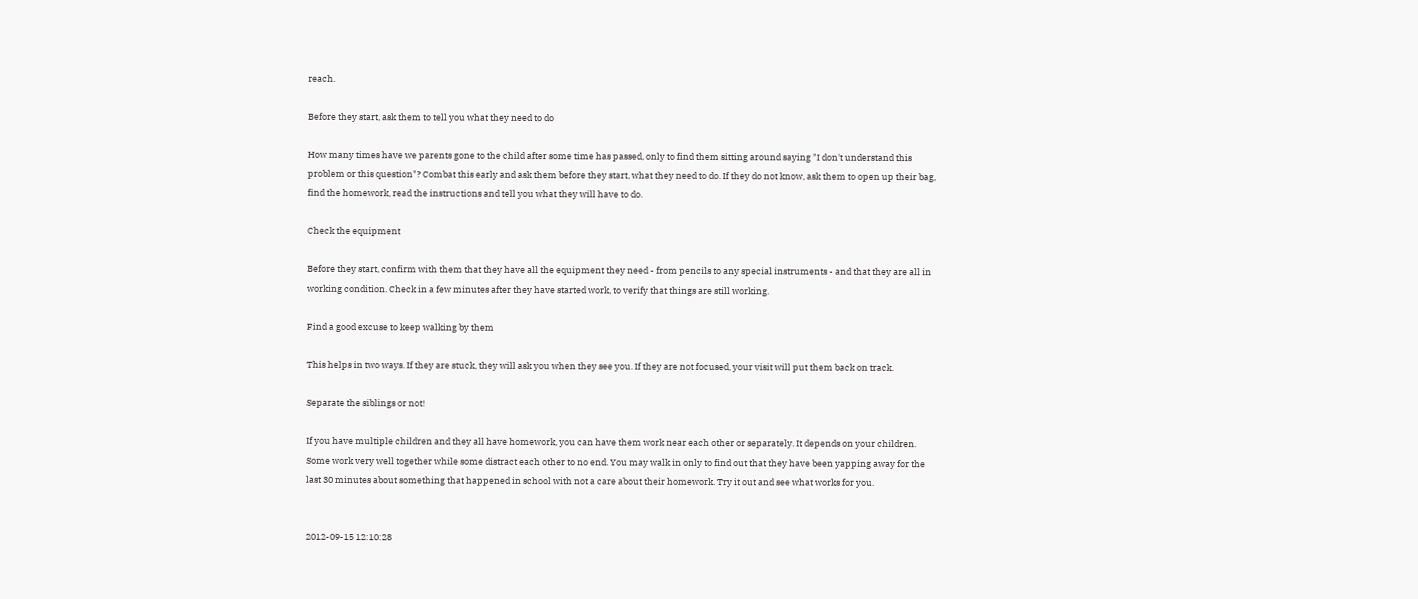reach.

Before they start, ask them to tell you what they need to do

How many times have we parents gone to the child after some time has passed, only to find them sitting around saying "I don't understand this problem or this question"? Combat this early and ask them before they start, what they need to do. If they do not know, ask them to open up their bag, find the homework, read the instructions and tell you what they will have to do.

Check the equipment

Before they start, confirm with them that they have all the equipment they need - from pencils to any special instruments - and that they are all in working condition. Check in a few minutes after they have started work, to verify that things are still working.

Find a good excuse to keep walking by them

This helps in two ways. If they are stuck, they will ask you when they see you. If they are not focused, your visit will put them back on track.

Separate the siblings or not!

If you have multiple children and they all have homework, you can have them work near each other or separately. It depends on your children. Some work very well together while some distract each other to no end. You may walk in only to find out that they have been yapping away for the last 30 minutes about something that happened in school with not a care about their homework. Try it out and see what works for you.


2012-09-15 12:10:28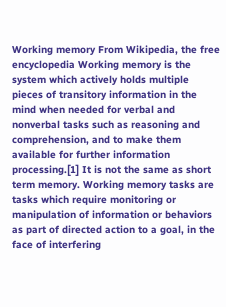Working memory From Wikipedia, the free encyclopedia Working memory is the system which actively holds multiple pieces of transitory information in the mind when needed for verbal and nonverbal tasks such as reasoning and comprehension, and to make them available for further information processing.[1] It is not the same as short term memory. Working memory tasks are tasks which require monitoring or manipulation of information or behaviors as part of directed action to a goal, in the face of interfering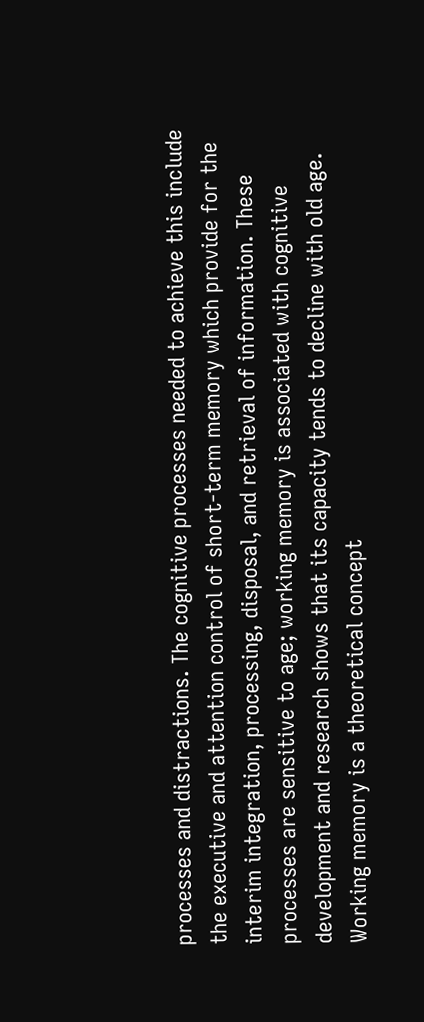processes and distractions. The cognitive processes needed to achieve this include the executive and attention control of short-term memory which provide for the interim integration, processing, disposal, and retrieval of information. These processes are sensitive to age; working memory is associated with cognitive development and research shows that its capacity tends to decline with old age. Working memory is a theoretical concept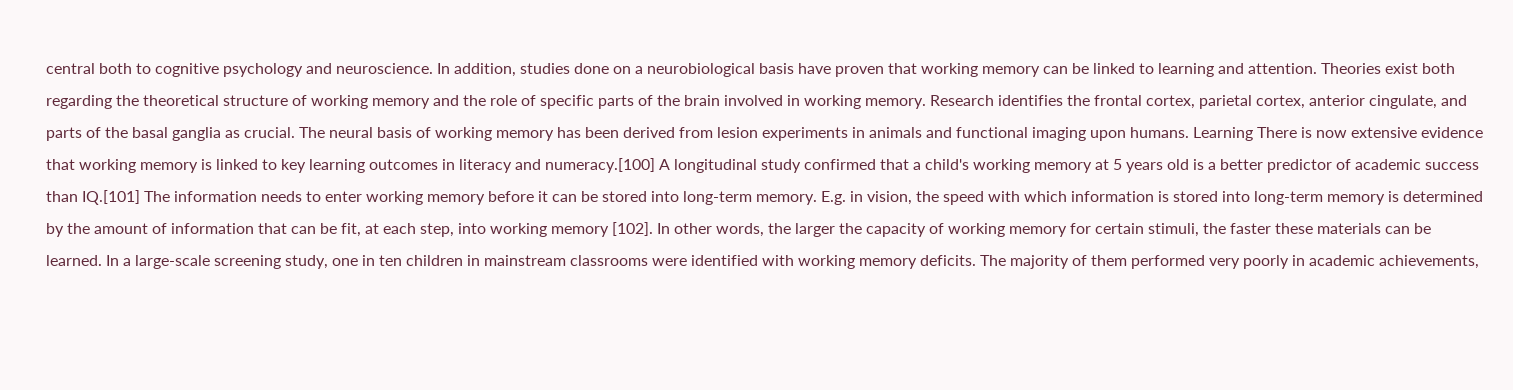central both to cognitive psychology and neuroscience. In addition, studies done on a neurobiological basis have proven that working memory can be linked to learning and attention. Theories exist both regarding the theoretical structure of working memory and the role of specific parts of the brain involved in working memory. Research identifies the frontal cortex, parietal cortex, anterior cingulate, and parts of the basal ganglia as crucial. The neural basis of working memory has been derived from lesion experiments in animals and functional imaging upon humans. Learning There is now extensive evidence that working memory is linked to key learning outcomes in literacy and numeracy.[100] A longitudinal study confirmed that a child's working memory at 5 years old is a better predictor of academic success than IQ.[101] The information needs to enter working memory before it can be stored into long-term memory. E.g. in vision, the speed with which information is stored into long-term memory is determined by the amount of information that can be fit, at each step, into working memory [102]. In other words, the larger the capacity of working memory for certain stimuli, the faster these materials can be learned. In a large-scale screening study, one in ten children in mainstream classrooms were identified with working memory deficits. The majority of them performed very poorly in academic achievements,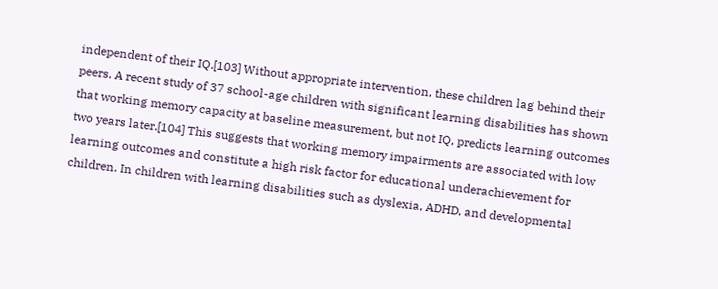independent of their IQ.[103] Without appropriate intervention, these children lag behind their peers. A recent study of 37 school-age children with significant learning disabilities has shown that working memory capacity at baseline measurement, but not IQ, predicts learning outcomes two years later.[104] This suggests that working memory impairments are associated with low learning outcomes and constitute a high risk factor for educational underachievement for children. In children with learning disabilities such as dyslexia, ADHD, and developmental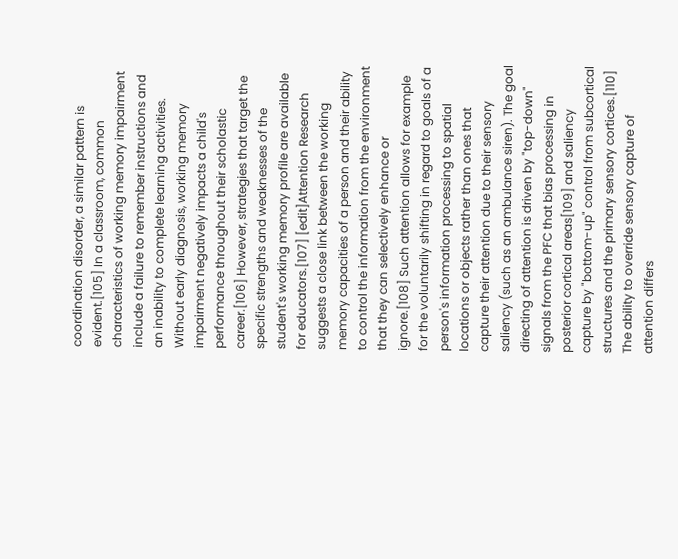coordination disorder, a similar pattern is evident.[105] In a classroom, common characteristics of working memory impairment include a failure to remember instructions and an inability to complete learning activities. Without early diagnosis, working memory impairment negatively impacts a child's performance throughout their scholastic career.[106] However, strategies that target the specific strengths and weaknesses of the student's working memory profile are available for educators.[107] [edit]Attention Research suggests a close link between the working memory capacities of a person and their ability to control the information from the environment that they can selectively enhance or ignore.[108] Such attention allows for example for the voluntarily shifting in regard to goals of a person's information processing to spatial locations or objects rather than ones that capture their attention due to their sensory saliency (such as an ambulance siren). The goal directing of attention is driven by "top-down" signals from the PFC that bias processing in posterior cortical areas[109] and saliency capture by "bottom-up" control from subcortical structures and the primary sensory cortices.[110] The ability to override sensory capture of attention differs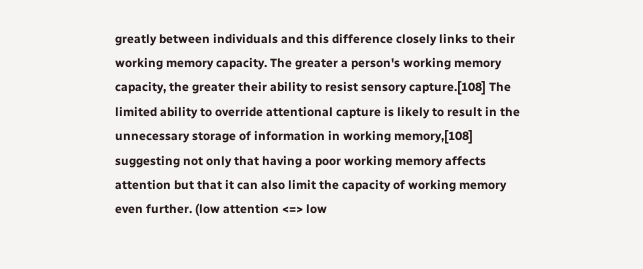greatly between individuals and this difference closely links to their working memory capacity. The greater a person's working memory capacity, the greater their ability to resist sensory capture.[108] The limited ability to override attentional capture is likely to result in the unnecessary storage of information in working memory,[108] suggesting not only that having a poor working memory affects attention but that it can also limit the capacity of working memory even further. (low attention <=> low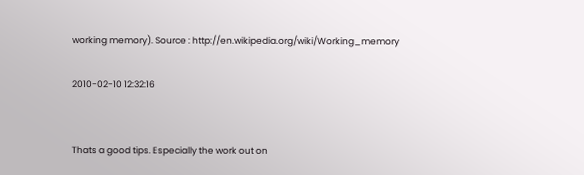working memory). Source : http://en.wikipedia.org/wiki/Working_memory

2010-02-10 12:32:16


Thats a good tips. Especially the work out on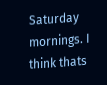Saturday mornings. I think thats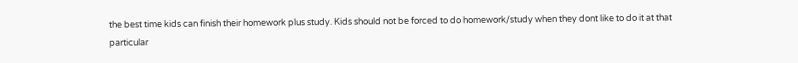the best time kids can finish their homework plus study. Kids should not be forced to do homework/study when they dont like to do it at that particular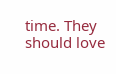time. They should love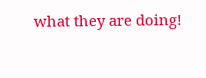what they are doing!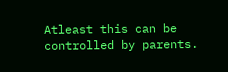Atleast this can be controlled by parents.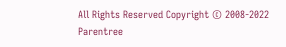All Rights Reserved Copyright © 2008-2022 Parentree